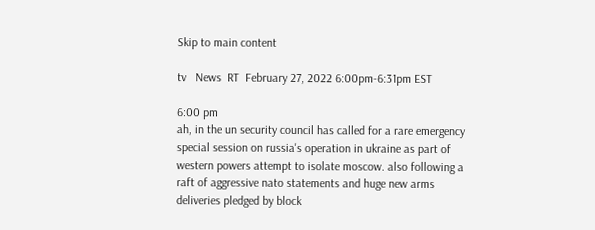Skip to main content

tv   News  RT  February 27, 2022 6:00pm-6:31pm EST

6:00 pm
ah, in the un security council has called for a rare emergency special session on russia's operation in ukraine as part of western powers attempt to isolate moscow. also following a raft of aggressive nato statements and huge new arms deliveries pledged by block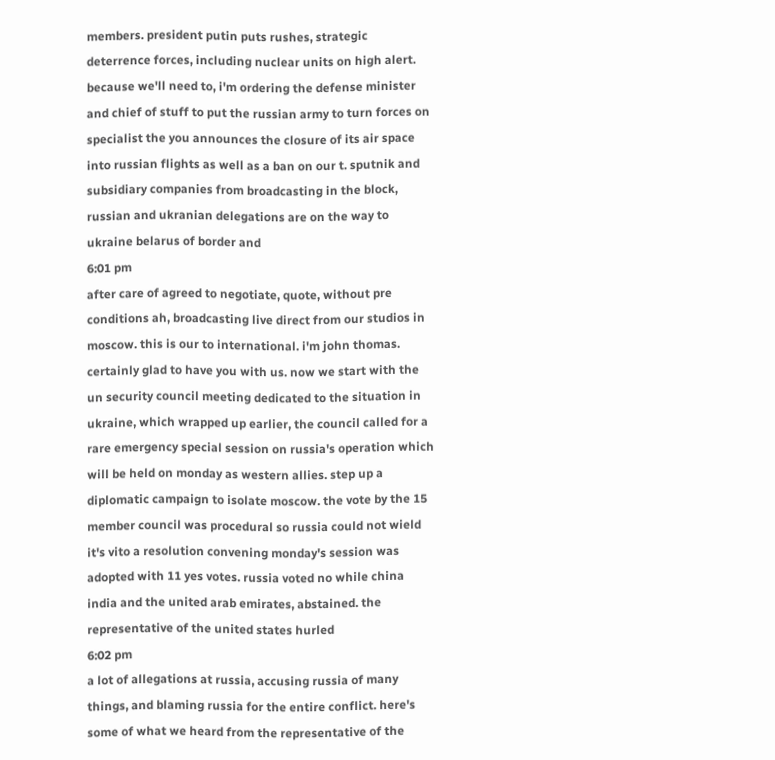members. president putin puts rushes, strategic deterrence forces, including nuclear units on high alert. because we'll need to, i'm ordering the defense minister and chief of stuff to put the russian army to turn forces on specialist the you announces the closure of its air space into russian flights as well as a ban on our t. sputnik and subsidiary companies from broadcasting in the block, russian and ukranian delegations are on the way to ukraine belarus of border and
6:01 pm
after care of agreed to negotiate, quote, without pre conditions ah, broadcasting live direct from our studios in moscow. this is our to international. i'm john thomas. certainly glad to have you with us. now we start with the un security council meeting dedicated to the situation in ukraine, which wrapped up earlier, the council called for a rare emergency special session on russia's operation which will be held on monday as western allies. step up a diplomatic campaign to isolate moscow. the vote by the 15 member council was procedural so russia could not wield it's vito a resolution convening monday's session was adopted with 11 yes votes. russia voted no while china india and the united arab emirates, abstained. the representative of the united states hurled
6:02 pm
a lot of allegations at russia, accusing russia of many things, and blaming russia for the entire conflict. here's some of what we heard from the representative of the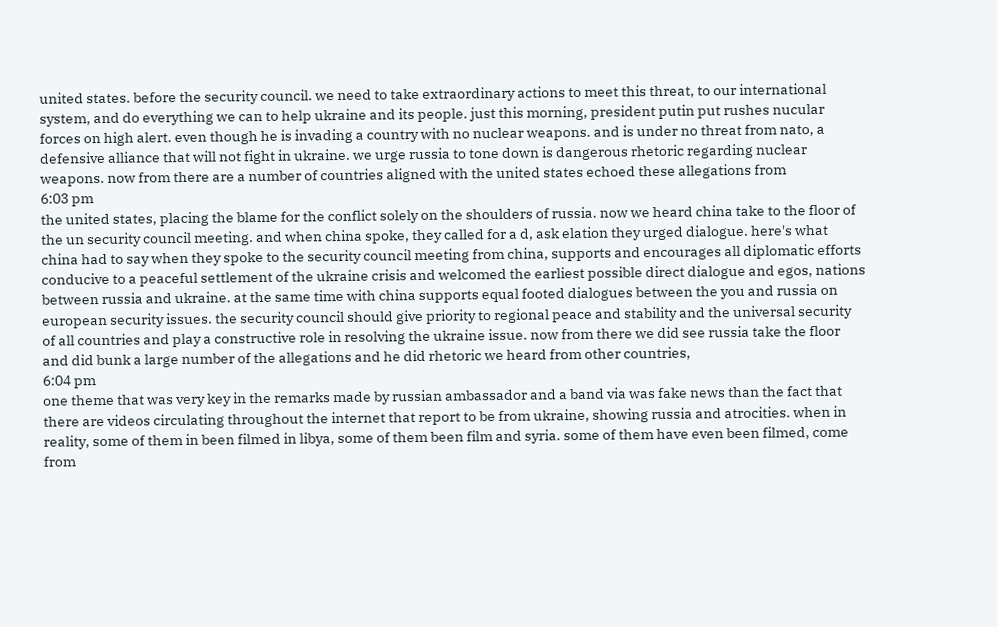united states. before the security council. we need to take extraordinary actions to meet this threat, to our international system, and do everything we can to help ukraine and its people. just this morning, president putin put rushes nucular forces on high alert. even though he is invading a country with no nuclear weapons. and is under no threat from nato, a defensive alliance that will not fight in ukraine. we urge russia to tone down is dangerous rhetoric regarding nuclear weapons. now from there are a number of countries aligned with the united states echoed these allegations from
6:03 pm
the united states, placing the blame for the conflict solely on the shoulders of russia. now we heard china take to the floor of the un security council meeting. and when china spoke, they called for a d, ask elation they urged dialogue. here's what china had to say when they spoke to the security council meeting from china, supports and encourages all diplomatic efforts conducive to a peaceful settlement of the ukraine crisis and welcomed the earliest possible direct dialogue and egos, nations between russia and ukraine. at the same time with china supports equal footed dialogues between the you and russia on european security issues. the security council should give priority to regional peace and stability and the universal security of all countries and play a constructive role in resolving the ukraine issue. now from there we did see russia take the floor and did bunk a large number of the allegations and he did rhetoric we heard from other countries,
6:04 pm
one theme that was very key in the remarks made by russian ambassador and a band via was fake news than the fact that there are videos circulating throughout the internet that report to be from ukraine, showing russia and atrocities. when in reality, some of them in been filmed in libya, some of them been film and syria. some of them have even been filmed, come from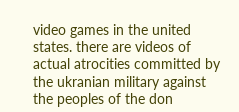video games in the united states. there are videos of actual atrocities committed by the ukranian military against the peoples of the don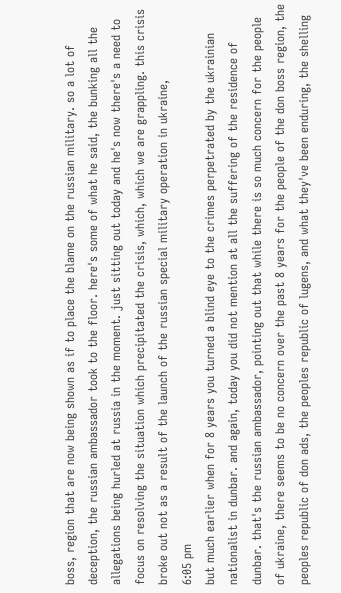boss, region that are now being shown as if to place the blame on the russian military. so a lot of deception, the russian ambassador took to the floor. here's some of what he said, the bunking all the allegations being hurled at russia in the moment. just sitting out today and he's now there's a need to focus on resolving the situation which precipitated the crisis, which, which we are grappling. this crisis broke out not as a result of the launch of the russian special military operation in ukraine,
6:05 pm
but much earlier when for 8 years you turned a blind eye to the crimes perpetrated by the ukrainian nationalist in dunbar. and again, today you did not mention at all the suffering of the residence of dunbar. that's the russian ambassador, pointing out that while there is so much concern for the people of ukraine, there seems to be no concern over the past 8 years for the people of the don boss region, the peoples republic of don ads, the peoples republic of lugens, and what they've been enduring, the shelling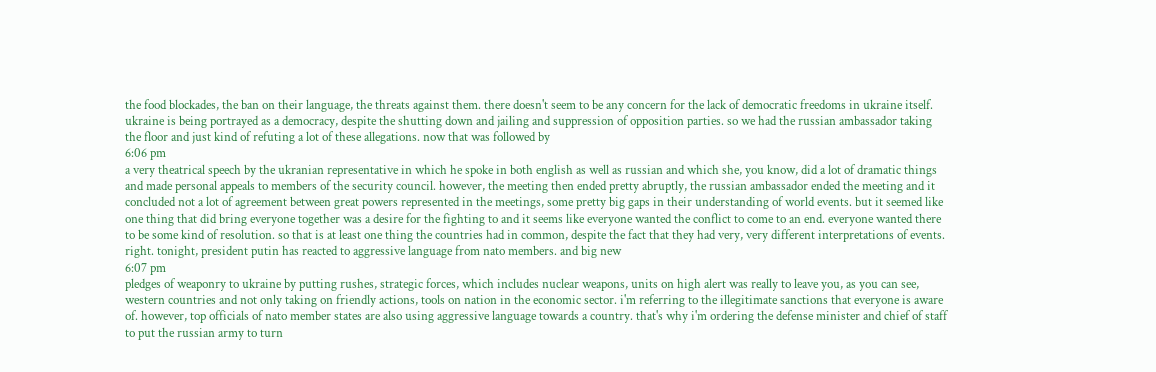the food blockades, the ban on their language, the threats against them. there doesn't seem to be any concern for the lack of democratic freedoms in ukraine itself. ukraine is being portrayed as a democracy, despite the shutting down and jailing and suppression of opposition parties. so we had the russian ambassador taking the floor and just kind of refuting a lot of these allegations. now that was followed by
6:06 pm
a very theatrical speech by the ukranian representative in which he spoke in both english as well as russian and which she, you know, did a lot of dramatic things and made personal appeals to members of the security council. however, the meeting then ended pretty abruptly, the russian ambassador ended the meeting and it concluded not a lot of agreement between great powers represented in the meetings, some pretty big gaps in their understanding of world events. but it seemed like one thing that did bring everyone together was a desire for the fighting to and it seems like everyone wanted the conflict to come to an end. everyone wanted there to be some kind of resolution. so that is at least one thing the countries had in common, despite the fact that they had very, very different interpretations of events. right. tonight, president putin has reacted to aggressive language from nato members. and big new
6:07 pm
pledges of weaponry to ukraine by putting rushes, strategic forces, which includes nuclear weapons, units on high alert was really to leave you, as you can see, western countries and not only taking on friendly actions, tools on nation in the economic sector. i'm referring to the illegitimate sanctions that everyone is aware of. however, top officials of nato member states are also using aggressive language towards a country. that's why i'm ordering the defense minister and chief of staff to put the russian army to turn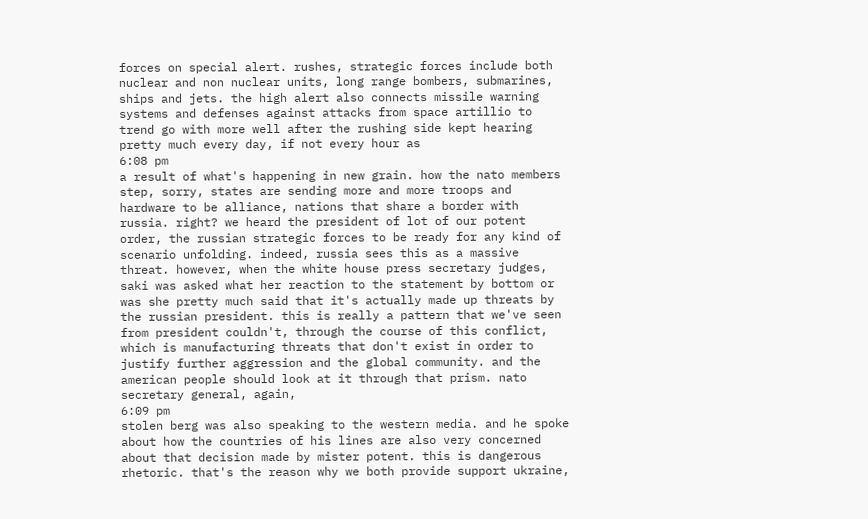forces on special alert. rushes, strategic forces include both nuclear and non nuclear units, long range bombers, submarines, ships and jets. the high alert also connects missile warning systems and defenses against attacks from space artillio to trend go with more well after the rushing side kept hearing pretty much every day, if not every hour as
6:08 pm
a result of what's happening in new grain. how the nato members step, sorry, states are sending more and more troops and hardware to be alliance, nations that share a border with russia. right? we heard the president of lot of our potent order, the russian strategic forces to be ready for any kind of scenario unfolding. indeed, russia sees this as a massive threat. however, when the white house press secretary judges, saki was asked what her reaction to the statement by bottom or was she pretty much said that it's actually made up threats by the russian president. this is really a pattern that we've seen from president couldn't, through the course of this conflict, which is manufacturing threats that don't exist in order to justify further aggression and the global community. and the american people should look at it through that prism. nato secretary general, again,
6:09 pm
stolen berg was also speaking to the western media. and he spoke about how the countries of his lines are also very concerned about that decision made by mister potent. this is dangerous rhetoric. that's the reason why we both provide support ukraine,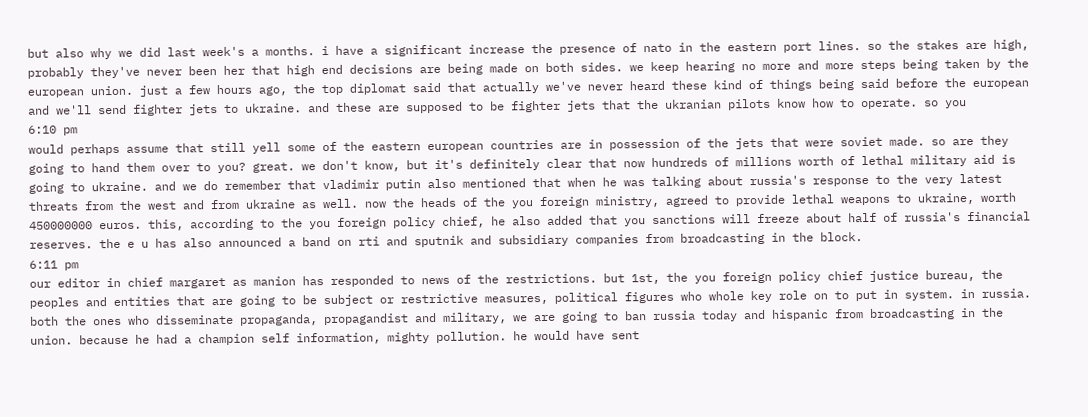but also why we did last week's a months. i have a significant increase the presence of nato in the eastern port lines. so the stakes are high, probably they've never been her that high end decisions are being made on both sides. we keep hearing no more and more steps being taken by the european union. just a few hours ago, the top diplomat said that actually we've never heard these kind of things being said before the european and we'll send fighter jets to ukraine. and these are supposed to be fighter jets that the ukranian pilots know how to operate. so you
6:10 pm
would perhaps assume that still yell some of the eastern european countries are in possession of the jets that were soviet made. so are they going to hand them over to you? great. we don't know, but it's definitely clear that now hundreds of millions worth of lethal military aid is going to ukraine. and we do remember that vladimir putin also mentioned that when he was talking about russia's response to the very latest threats from the west and from ukraine as well. now the heads of the you foreign ministry, agreed to provide lethal weapons to ukraine, worth 450000000 euros. this, according to the you foreign policy chief, he also added that you sanctions will freeze about half of russia's financial reserves. the e u has also announced a band on rti and sputnik and subsidiary companies from broadcasting in the block.
6:11 pm
our editor in chief margaret as manion has responded to news of the restrictions. but 1st, the you foreign policy chief justice bureau, the peoples and entities that are going to be subject or restrictive measures, political figures who whole key role on to put in system. in russia. both the ones who disseminate propaganda, propagandist and military, we are going to ban russia today and hispanic from broadcasting in the union. because he had a champion self information, mighty pollution. he would have sent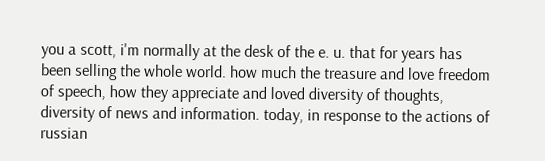you a scott, i'm normally at the desk of the e. u. that for years has been selling the whole world. how much the treasure and love freedom of speech, how they appreciate and loved diversity of thoughts, diversity of news and information. today, in response to the actions of russian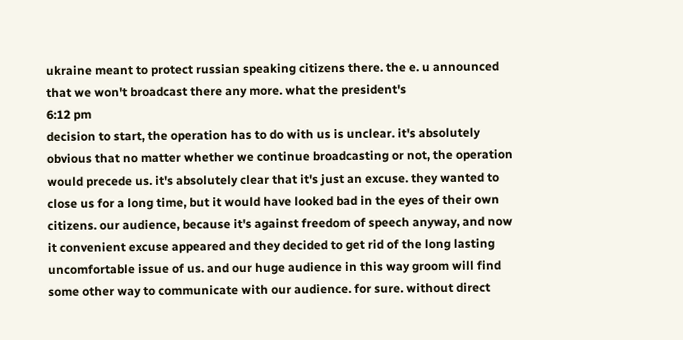ukraine meant to protect russian speaking citizens there. the e. u announced that we won't broadcast there any more. what the president's
6:12 pm
decision to start, the operation has to do with us is unclear. it's absolutely obvious that no matter whether we continue broadcasting or not, the operation would precede us. it's absolutely clear that it's just an excuse. they wanted to close us for a long time, but it would have looked bad in the eyes of their own citizens. our audience, because it's against freedom of speech anyway, and now it convenient excuse appeared and they decided to get rid of the long lasting uncomfortable issue of us. and our huge audience in this way groom will find some other way to communicate with our audience. for sure. without direct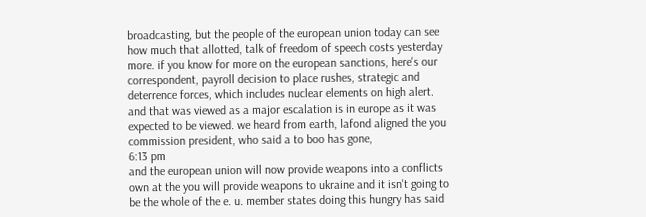broadcasting, but the people of the european union today can see how much that allotted, talk of freedom of speech costs yesterday more. if you know for more on the european sanctions, here's our correspondent, payroll decision to place rushes, strategic and deterrence forces, which includes nuclear elements on high alert. and that was viewed as a major escalation is in europe as it was expected to be viewed. we heard from earth, lafond aligned the you commission president, who said a to boo has gone,
6:13 pm
and the european union will now provide weapons into a conflicts own at the you will provide weapons to ukraine and it isn't going to be the whole of the e. u. member states doing this hungry has said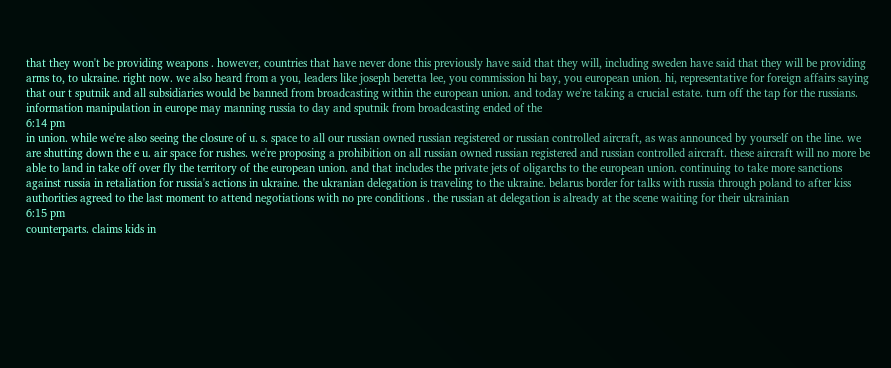that they won't be providing weapons . however, countries that have never done this previously have said that they will, including sweden have said that they will be providing arms to, to ukraine. right now. we also heard from a you, leaders like joseph beretta lee, you commission hi bay, you european union. hi, representative for foreign affairs saying that our t sputnik and all subsidiaries would be banned from broadcasting within the european union. and today we're taking a crucial estate. turn off the tap for the russians. information manipulation in europe may manning russia to day and sputnik from broadcasting ended of the
6:14 pm
in union. while we're also seeing the closure of u. s. space to all our russian owned russian registered or russian controlled aircraft, as was announced by yourself on the line. we are shutting down the e u. air space for rushes. we're proposing a prohibition on all russian owned russian registered and russian controlled aircraft. these aircraft will no more be able to land in take off over fly the territory of the european union. and that includes the private jets of oligarchs to the european union. continuing to take more sanctions against russia in retaliation for russia's actions in ukraine. the ukranian delegation is traveling to the ukraine. belarus border for talks with russia through poland to after kiss authorities agreed to the last moment to attend negotiations with no pre conditions . the russian at delegation is already at the scene waiting for their ukrainian
6:15 pm
counterparts. claims kids in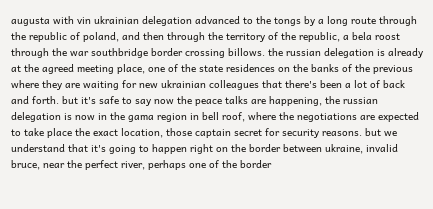augusta with vin ukrainian delegation advanced to the tongs by a long route through the republic of poland, and then through the territory of the republic, a bela roost through the war southbridge border crossing billows. the russian delegation is already at the agreed meeting place, one of the state residences on the banks of the previous where they are waiting for new ukrainian colleagues that there's been a lot of back and forth. but it's safe to say now the peace talks are happening, the russian delegation is now in the gama region in bell roof, where the negotiations are expected to take place the exact location, those captain secret for security reasons. but we understand that it's going to happen right on the border between ukraine, invalid bruce, near the perfect river, perhaps one of the border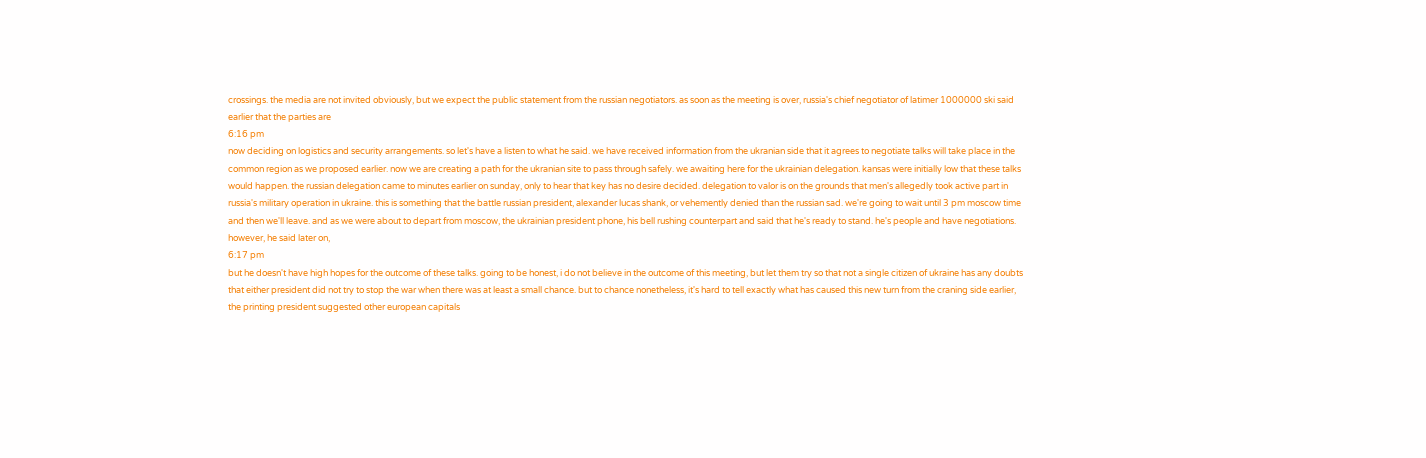crossings. the media are not invited obviously, but we expect the public statement from the russian negotiators. as soon as the meeting is over, russia's chief negotiator of latimer 1000000 ski said earlier that the parties are
6:16 pm
now deciding on logistics and security arrangements. so let's have a listen to what he said. we have received information from the ukranian side that it agrees to negotiate talks will take place in the common region as we proposed earlier. now we are creating a path for the ukranian site to pass through safely. we awaiting here for the ukrainian delegation. kansas were initially low that these talks would happen. the russian delegation came to minutes earlier on sunday, only to hear that key has no desire decided. delegation to valor is on the grounds that men's allegedly took active part in russia's military operation in ukraine. this is something that the battle russian president, alexander lucas shank, or vehemently denied than the russian sad. we're going to wait until 3 pm moscow time and then we'll leave. and as we were about to depart from moscow, the ukrainian president phone, his bell rushing counterpart and said that he's ready to stand. he's people and have negotiations. however, he said later on,
6:17 pm
but he doesn't have high hopes for the outcome of these talks. going to be honest, i do not believe in the outcome of this meeting, but let them try so that not a single citizen of ukraine has any doubts that either president did not try to stop the war when there was at least a small chance. but to chance nonetheless, it's hard to tell exactly what has caused this new turn from the craning side earlier, the printing president suggested other european capitals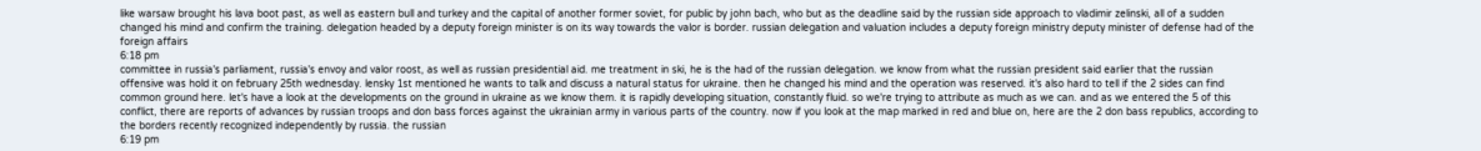like warsaw brought his lava boot past, as well as eastern bull and turkey and the capital of another former soviet, for public by john bach, who but as the deadline said by the russian side approach to vladimir zelinski, all of a sudden changed his mind and confirm the training. delegation headed by a deputy foreign minister is on its way towards the valor is border. russian delegation and valuation includes a deputy foreign ministry deputy minister of defense had of the foreign affairs
6:18 pm
committee in russia's parliament, russia's envoy and valor roost, as well as russian presidential aid. me treatment in ski, he is the had of the russian delegation. we know from what the russian president said earlier that the russian offensive was hold it on february 25th wednesday. lensky 1st mentioned he wants to talk and discuss a natural status for ukraine. then he changed his mind and the operation was reserved. it's also hard to tell if the 2 sides can find common ground here. let's have a look at the developments on the ground in ukraine as we know them. it is rapidly developing situation, constantly fluid. so we're trying to attribute as much as we can. and as we entered the 5 of this conflict, there are reports of advances by russian troops and don bass forces against the ukrainian army in various parts of the country. now if you look at the map marked in red and blue on, here are the 2 don bass republics, according to the borders recently recognized independently by russia. the russian
6:19 pm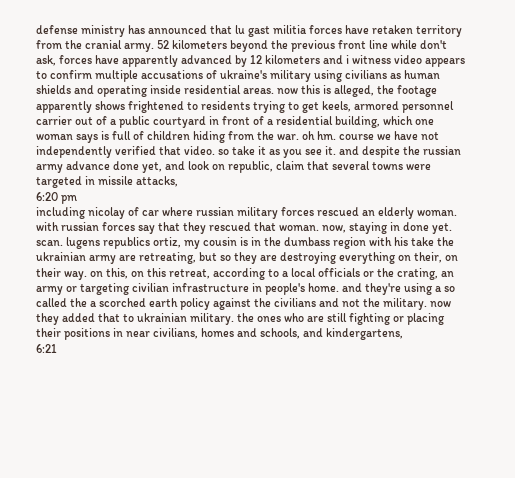defense ministry has announced that lu gast militia forces have retaken territory from the cranial army. 52 kilometers beyond the previous front line while don't ask, forces have apparently advanced by 12 kilometers and i witness video appears to confirm multiple accusations of ukraine's military using civilians as human shields and operating inside residential areas. now this is alleged, the footage apparently shows frightened to residents trying to get keels, armored personnel carrier out of a public courtyard in front of a residential building, which one woman says is full of children hiding from the war. oh hm. course we have not independently verified that video. so take it as you see it. and despite the russian army advance done yet, and look on republic, claim that several towns were targeted in missile attacks,
6:20 pm
including nicolay of car where russian military forces rescued an elderly woman. with russian forces say that they rescued that woman. now, staying in done yet. scan. lugens republics ortiz, my cousin is in the dumbass region with his take the ukrainian army are retreating, but so they are destroying everything on their, on their way. on this, on this retreat, according to a local officials or the crating, an army or targeting civilian infrastructure in people's home. and they're using a so called the a scorched earth policy against the civilians and not the military. now they added that to ukrainian military. the ones who are still fighting or placing their positions in near civilians, homes and schools, and kindergartens,
6:21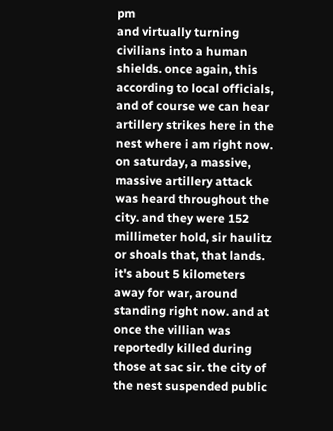pm
and virtually turning civilians into a human shields. once again, this according to local officials, and of course we can hear artillery strikes here in the nest where i am right now. on saturday, a massive, massive artillery attack was heard throughout the city. and they were 152 millimeter hold, sir haulitz or shoals that, that lands. it's about 5 kilometers away for war, around standing right now. and at once the villian was reportedly killed during those at sac sir. the city of the nest suspended public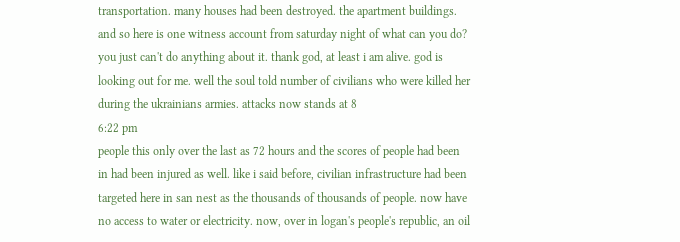transportation. many houses had been destroyed. the apartment buildings. and so here is one witness account from saturday night of what can you do? you just can't do anything about it. thank god, at least i am alive. god is looking out for me. well the soul told number of civilians who were killed her during the ukrainians armies. attacks now stands at 8
6:22 pm
people this only over the last as 72 hours and the scores of people had been in had been injured as well. like i said before, civilian infrastructure had been targeted here in san nest as the thousands of thousands of people. now have no access to water or electricity. now, over in logan's people's republic, an oil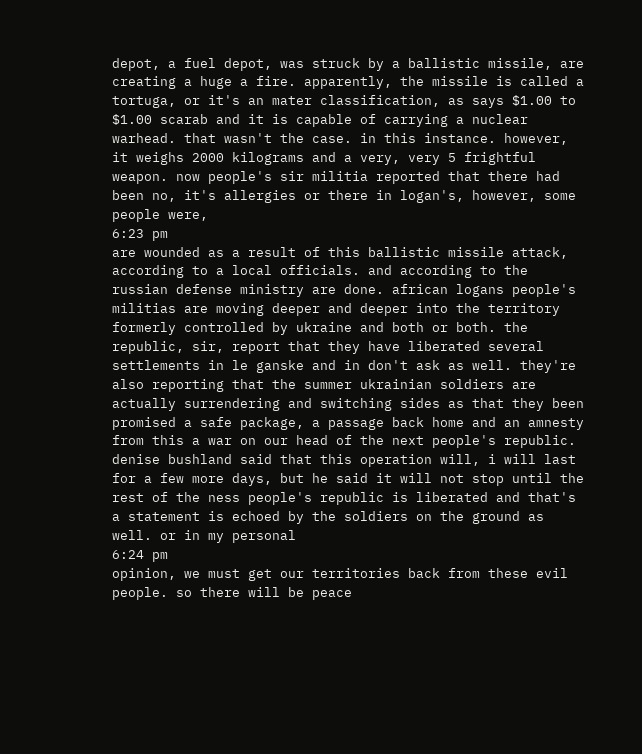depot, a fuel depot, was struck by a ballistic missile, are creating a huge a fire. apparently, the missile is called a tortuga, or it's an mater classification, as says $1.00 to $1.00 scarab and it is capable of carrying a nuclear warhead. that wasn't the case. in this instance. however, it weighs 2000 kilograms and a very, very 5 frightful weapon. now people's sir militia reported that there had been no, it's allergies or there in logan's, however, some people were,
6:23 pm
are wounded as a result of this ballistic missile attack, according to a local officials. and according to the russian defense ministry are done. african logans people's militias are moving deeper and deeper into the territory formerly controlled by ukraine and both or both. the republic, sir, report that they have liberated several settlements in le ganske and in don't ask as well. they're also reporting that the summer ukrainian soldiers are actually surrendering and switching sides as that they been promised a safe package, a passage back home and an amnesty from this a war on our head of the next people's republic. denise bushland said that this operation will, i will last for a few more days, but he said it will not stop until the rest of the ness people's republic is liberated and that's a statement is echoed by the soldiers on the ground as well. or in my personal
6:24 pm
opinion, we must get our territories back from these evil people. so there will be peace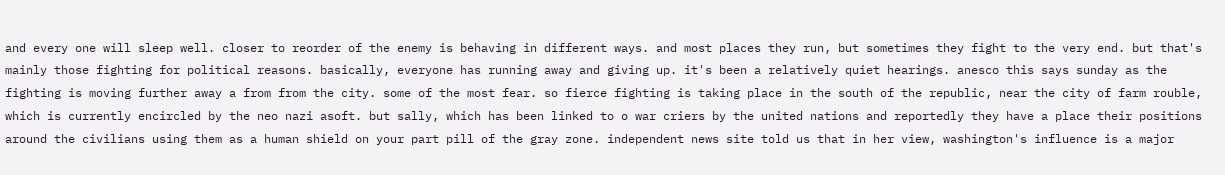and every one will sleep well. closer to reorder of the enemy is behaving in different ways. and most places they run, but sometimes they fight to the very end. but that's mainly those fighting for political reasons. basically, everyone has running away and giving up. it's been a relatively quiet hearings. anesco this says sunday as the fighting is moving further away a from from the city. some of the most fear. so fierce fighting is taking place in the south of the republic, near the city of farm rouble, which is currently encircled by the neo nazi asoft. but sally, which has been linked to o war criers by the united nations and reportedly they have a place their positions around the civilians using them as a human shield on your part pill of the gray zone. independent news site told us that in her view, washington's influence is a major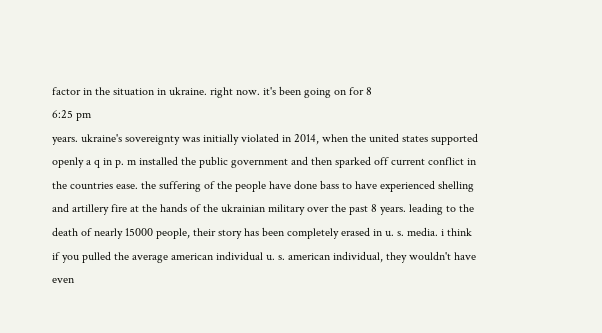factor in the situation in ukraine. right now. it's been going on for 8
6:25 pm
years. ukraine's sovereignty was initially violated in 2014, when the united states supported openly a q in p. m installed the public government and then sparked off current conflict in the countries ease. the suffering of the people have done bass to have experienced shelling and artillery fire at the hands of the ukrainian military over the past 8 years. leading to the death of nearly 15000 people, their story has been completely erased in u. s. media. i think if you pulled the average american individual u. s. american individual, they wouldn't have even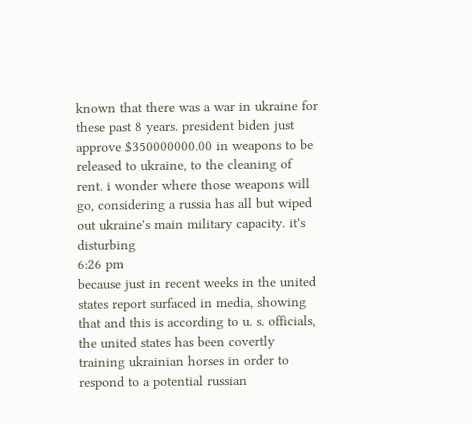known that there was a war in ukraine for these past 8 years. president biden just approve $350000000.00 in weapons to be released to ukraine, to the cleaning of rent. i wonder where those weapons will go, considering a russia has all but wiped out ukraine's main military capacity. it's disturbing
6:26 pm
because just in recent weeks in the united states report surfaced in media, showing that and this is according to u. s. officials, the united states has been covertly training ukrainian horses in order to respond to a potential russian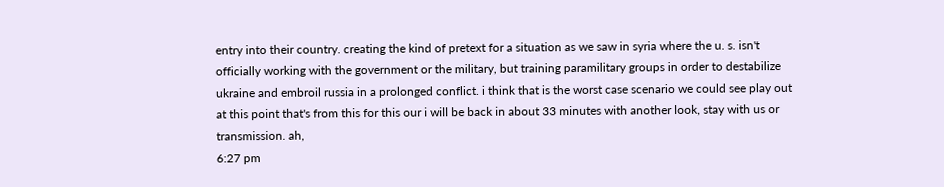entry into their country. creating the kind of pretext for a situation as we saw in syria where the u. s. isn't officially working with the government or the military, but training paramilitary groups in order to destabilize ukraine and embroil russia in a prolonged conflict. i think that is the worst case scenario we could see play out at this point that's from this for this our i will be back in about 33 minutes with another look, stay with us or transmission. ah,
6:27 pm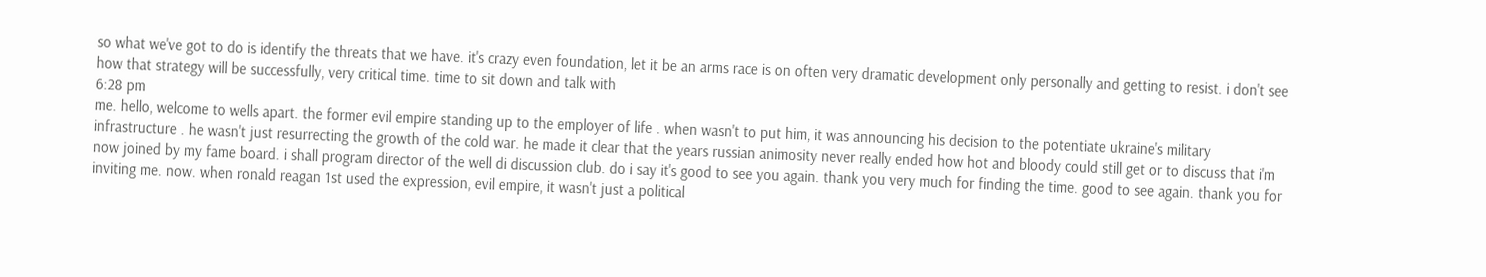so what we've got to do is identify the threats that we have. it's crazy even foundation, let it be an arms race is on often very dramatic development only personally and getting to resist. i don't see how that strategy will be successfully, very critical time. time to sit down and talk with
6:28 pm
me. hello, welcome to wells apart. the former evil empire standing up to the employer of life . when wasn't to put him, it was announcing his decision to the potentiate ukraine's military infrastructure . he wasn't just resurrecting the growth of the cold war. he made it clear that the years russian animosity never really ended how hot and bloody could still get or to discuss that i'm now joined by my fame board. i shall program director of the well di discussion club. do i say it's good to see you again. thank you very much for finding the time. good to see again. thank you for inviting me. now. when ronald reagan 1st used the expression, evil empire, it wasn't just a political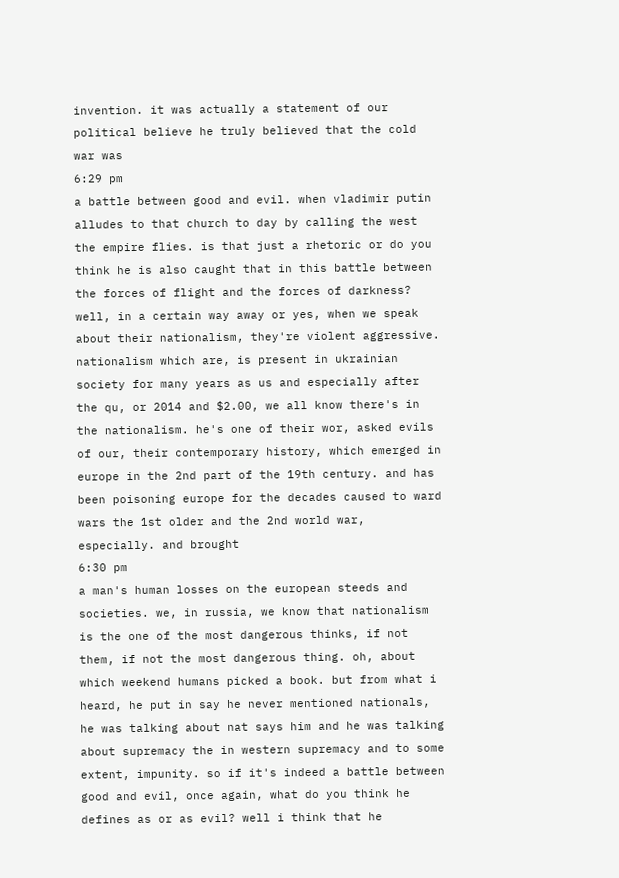invention. it was actually a statement of our political believe he truly believed that the cold war was
6:29 pm
a battle between good and evil. when vladimir putin alludes to that church to day by calling the west the empire flies. is that just a rhetoric or do you think he is also caught that in this battle between the forces of flight and the forces of darkness? well, in a certain way away or yes, when we speak about their nationalism, they're violent aggressive. nationalism which are, is present in ukrainian society for many years as us and especially after the qu, or 2014 and $2.00, we all know there's in the nationalism. he's one of their wor, asked evils of our, their contemporary history, which emerged in europe in the 2nd part of the 19th century. and has been poisoning europe for the decades caused to ward wars the 1st older and the 2nd world war, especially. and brought
6:30 pm
a man's human losses on the european steeds and societies. we, in russia, we know that nationalism is the one of the most dangerous thinks, if not them, if not the most dangerous thing. oh, about which weekend humans picked a book. but from what i heard, he put in say he never mentioned nationals, he was talking about nat says him and he was talking about supremacy the in western supremacy and to some extent, impunity. so if it's indeed a battle between good and evil, once again, what do you think he defines as or as evil? well i think that he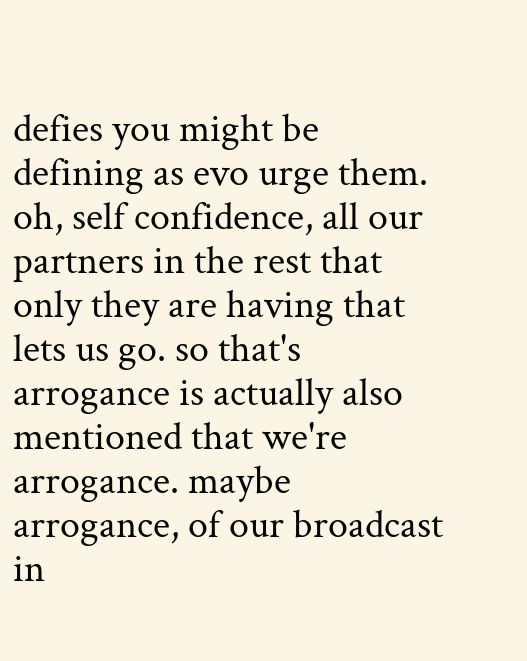defies you might be defining as evo urge them. oh, self confidence, all our partners in the rest that only they are having that lets us go. so that's arrogance is actually also mentioned that we're arrogance. maybe arrogance, of our broadcast in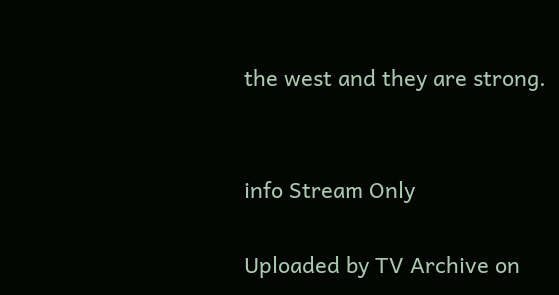the west and they are strong.


info Stream Only

Uploaded by TV Archive on